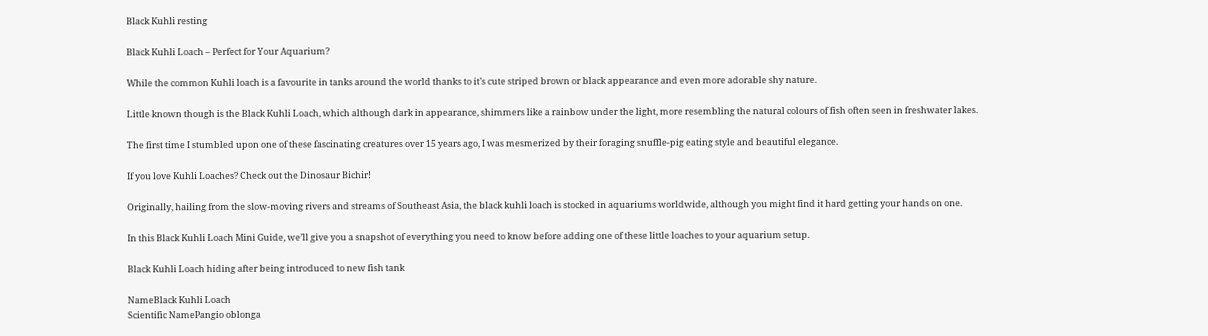Black Kuhli resting

Black Kuhli Loach – Perfect for Your Aquarium?

While the common Kuhli loach is a favourite in tanks around the world thanks to it’s cute striped brown or black appearance and even more adorable shy nature.

Little known though is the Black Kuhli Loach, which although dark in appearance, shimmers like a rainbow under the light, more resembling the natural colours of fish often seen in freshwater lakes.

The first time I stumbled upon one of these fascinating creatures over 15 years ago, I was mesmerized by their foraging snuffle-pig eating style and beautiful elegance.

If you love Kuhli Loaches? Check out the Dinosaur Bichir!

Originally, hailing from the slow-moving rivers and streams of Southeast Asia, the black kuhli loach is stocked in aquariums worldwide, although you might find it hard getting your hands on one.

In this Black Kuhli Loach Mini Guide, we’ll give you a snapshot of everything you need to know before adding one of these little loaches to your aquarium setup.

Black Kuhli Loach hiding after being introduced to new fish tank

NameBlack Kuhli Loach
Scientific NamePangio oblonga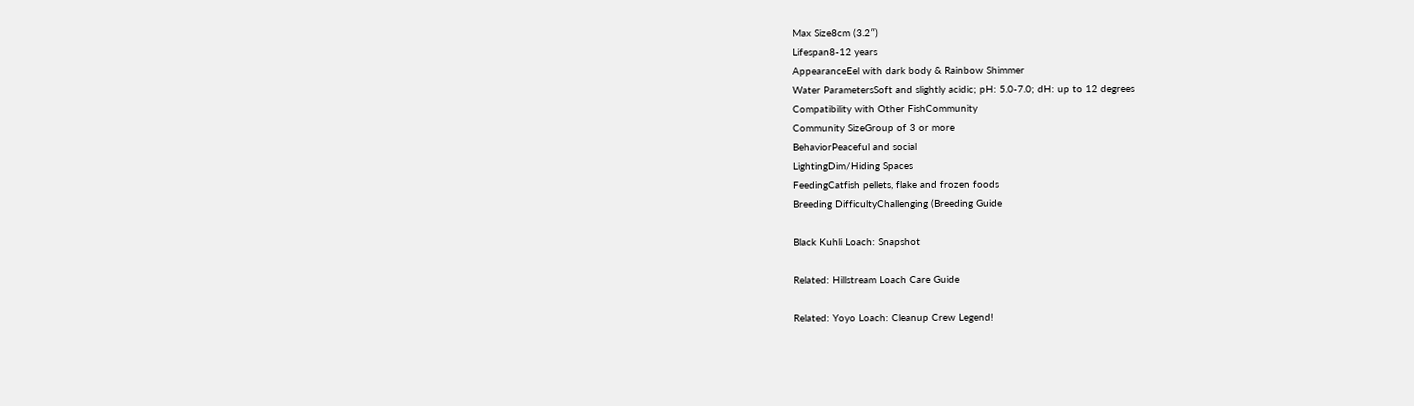Max Size8cm (3.2″)
Lifespan8-12 years
AppearanceEel with dark body & Rainbow Shimmer
Water ParametersSoft and slightly acidic; pH: 5.0-7.0; dH: up to 12 degrees
Compatibility with Other FishCommunity
Community SizeGroup of 3 or more
BehaviorPeaceful and social
LightingDim/Hiding Spaces
FeedingCatfish pellets, flake and frozen foods
Breeding DifficultyChallenging (Breeding Guide

Black Kuhli Loach: Snapshot

Related: Hillstream Loach Care Guide

Related: Yoyo Loach: Cleanup Crew Legend!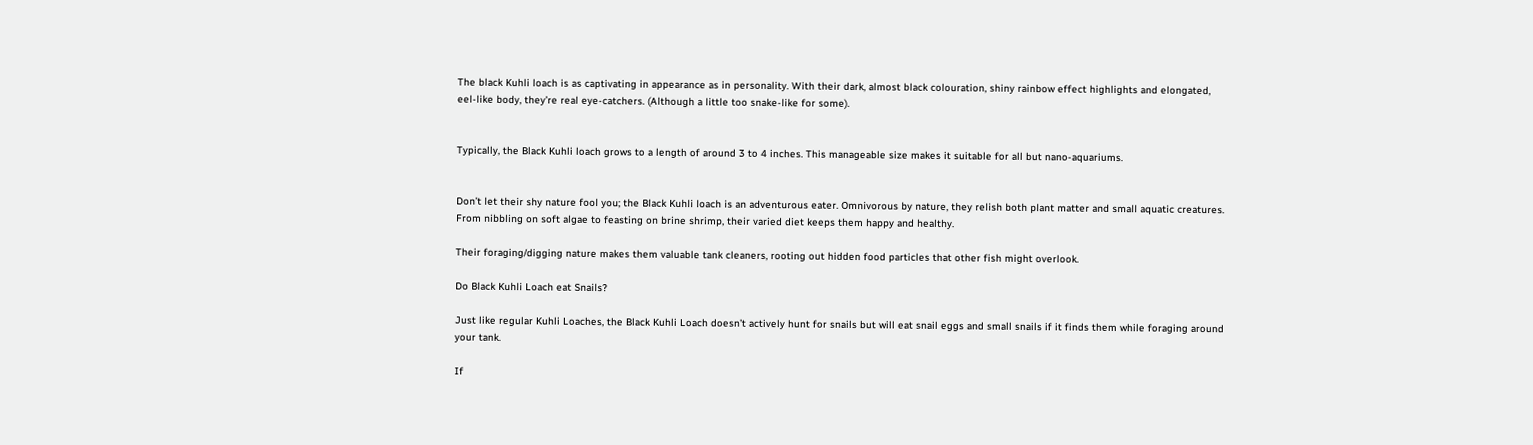The black Kuhli loach is as captivating in appearance as in personality. With their dark, almost black colouration, shiny rainbow effect highlights and elongated, eel-like body, they’re real eye-catchers. (Although a little too snake-like for some).


Typically, the Black Kuhli loach grows to a length of around 3 to 4 inches. This manageable size makes it suitable for all but nano-aquariums.


Don’t let their shy nature fool you; the Black Kuhli loach is an adventurous eater. Omnivorous by nature, they relish both plant matter and small aquatic creatures. From nibbling on soft algae to feasting on brine shrimp, their varied diet keeps them happy and healthy.

Their foraging/digging nature makes them valuable tank cleaners, rooting out hidden food particles that other fish might overlook.

Do Black Kuhli Loach eat Snails?

Just like regular Kuhli Loaches, the Black Kuhli Loach doesn’t actively hunt for snails but will eat snail eggs and small snails if it finds them while foraging around your tank.

If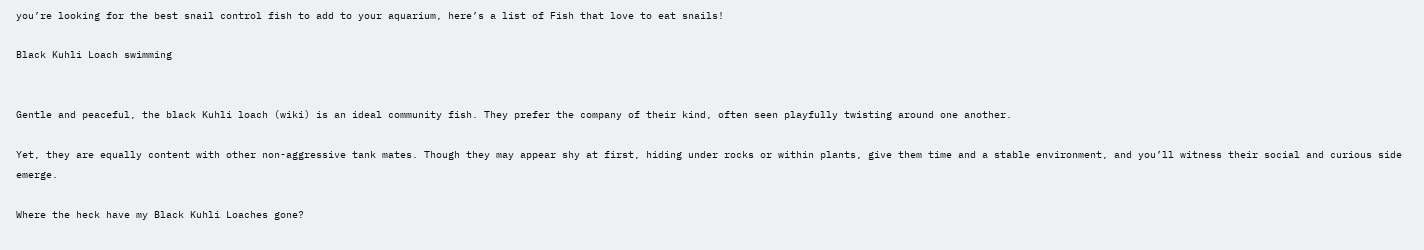you’re looking for the best snail control fish to add to your aquarium, here’s a list of Fish that love to eat snails!

Black Kuhli Loach swimming


Gentle and peaceful, the black Kuhli loach (wiki) is an ideal community fish. They prefer the company of their kind, often seen playfully twisting around one another.

Yet, they are equally content with other non-aggressive tank mates. Though they may appear shy at first, hiding under rocks or within plants, give them time and a stable environment, and you’ll witness their social and curious side emerge.

Where the heck have my Black Kuhli Loaches gone?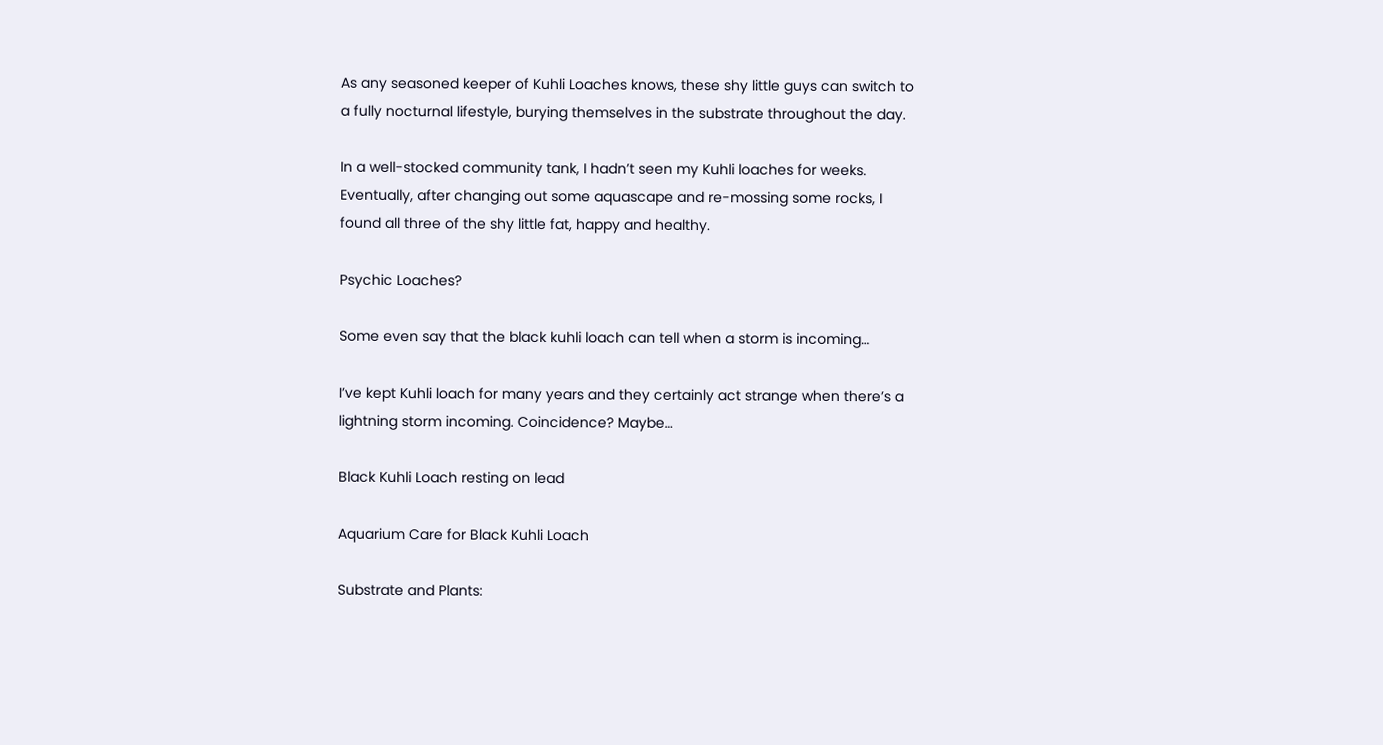As any seasoned keeper of Kuhli Loaches knows, these shy little guys can switch to a fully nocturnal lifestyle, burying themselves in the substrate throughout the day.

In a well-stocked community tank, I hadn’t seen my Kuhli loaches for weeks. Eventually, after changing out some aquascape and re-mossing some rocks, I found all three of the shy little fat, happy and healthy.

Psychic Loaches?

Some even say that the black kuhli loach can tell when a storm is incoming…

I’ve kept Kuhli loach for many years and they certainly act strange when there’s a lightning storm incoming. Coincidence? Maybe…

Black Kuhli Loach resting on lead

Aquarium Care for Black Kuhli Loach

Substrate and Plants: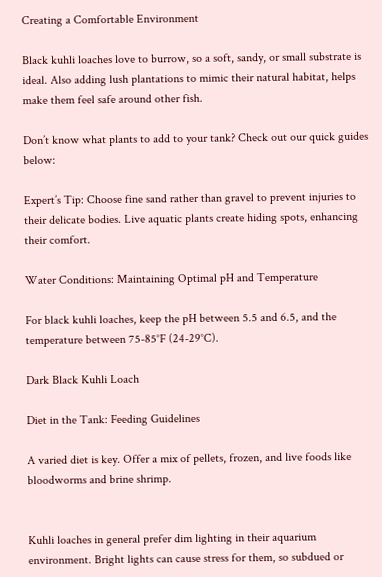Creating a Comfortable Environment

Black kuhli loaches love to burrow, so a soft, sandy, or small substrate is ideal. Also adding lush plantations to mimic their natural habitat, helps make them feel safe around other fish.

Don’t know what plants to add to your tank? Check out our quick guides below:

Expert’s Tip: Choose fine sand rather than gravel to prevent injuries to their delicate bodies. Live aquatic plants create hiding spots, enhancing their comfort.

Water Conditions: Maintaining Optimal pH and Temperature

For black kuhli loaches, keep the pH between 5.5 and 6.5, and the temperature between 75-85°F (24-29°C).

Dark Black Kuhli Loach

Diet in the Tank: Feeding Guidelines

A varied diet is key. Offer a mix of pellets, frozen, and live foods like bloodworms and brine shrimp.


Kuhli loaches in general prefer dim lighting in their aquarium environment. Bright lights can cause stress for them, so subdued or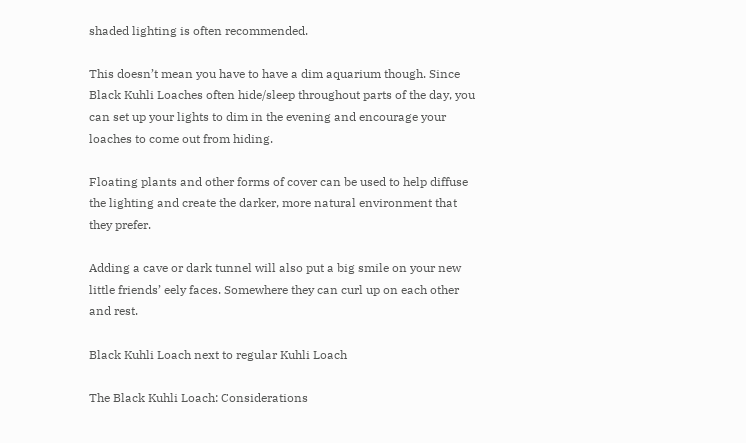shaded lighting is often recommended.

This doesn’t mean you have to have a dim aquarium though. Since Black Kuhli Loaches often hide/sleep throughout parts of the day, you can set up your lights to dim in the evening and encourage your loaches to come out from hiding.

Floating plants and other forms of cover can be used to help diffuse the lighting and create the darker, more natural environment that they prefer.

Adding a cave or dark tunnel will also put a big smile on your new little friends’ eely faces. Somewhere they can curl up on each other and rest.

Black Kuhli Loach next to regular Kuhli Loach

The Black Kuhli Loach: Considerations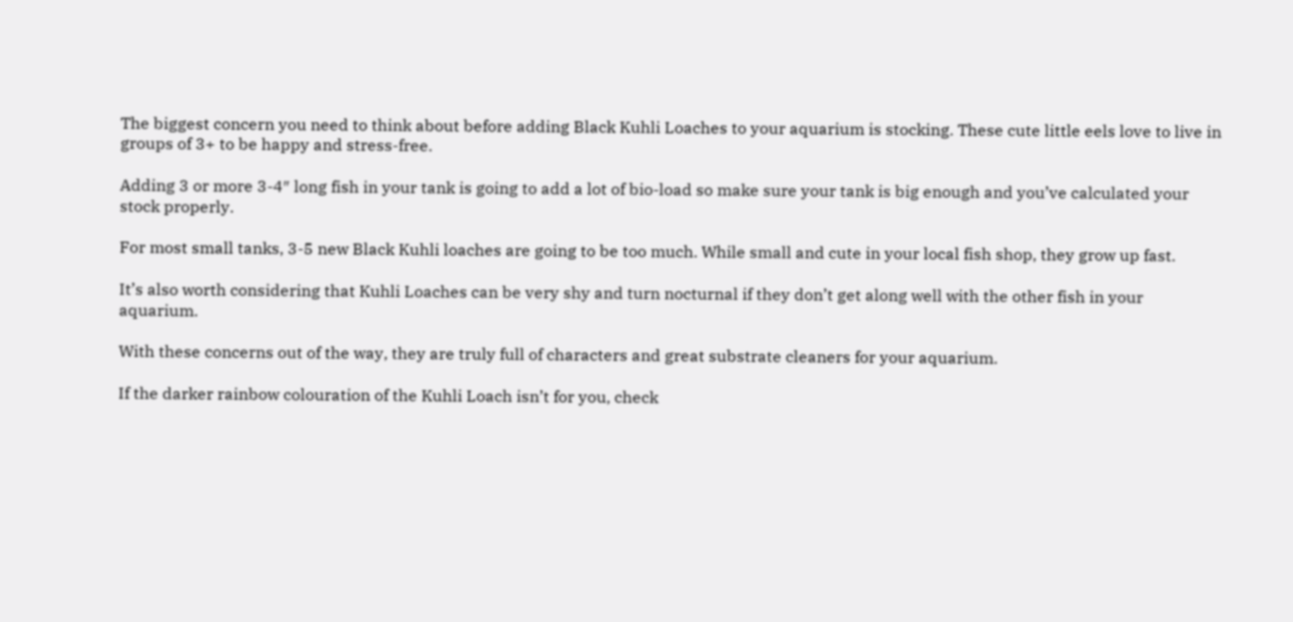The biggest concern you need to think about before adding Black Kuhli Loaches to your aquarium is stocking. These cute little eels love to live in groups of 3+ to be happy and stress-free.

Adding 3 or more 3-4″ long fish in your tank is going to add a lot of bio-load so make sure your tank is big enough and you’ve calculated your stock properly.

For most small tanks, 3-5 new Black Kuhli loaches are going to be too much. While small and cute in your local fish shop, they grow up fast.

It’s also worth considering that Kuhli Loaches can be very shy and turn nocturnal if they don’t get along well with the other fish in your aquarium.

With these concerns out of the way, they are truly full of characters and great substrate cleaners for your aquarium.

If the darker rainbow colouration of the Kuhli Loach isn’t for you, check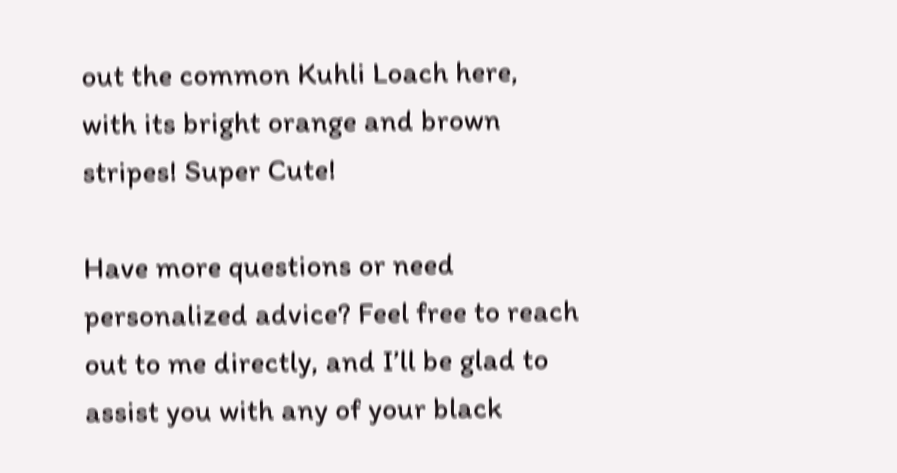out the common Kuhli Loach here, with its bright orange and brown stripes! Super Cute!

Have more questions or need personalized advice? Feel free to reach out to me directly, and I’ll be glad to assist you with any of your black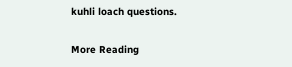kuhli loach questions.

More Reading